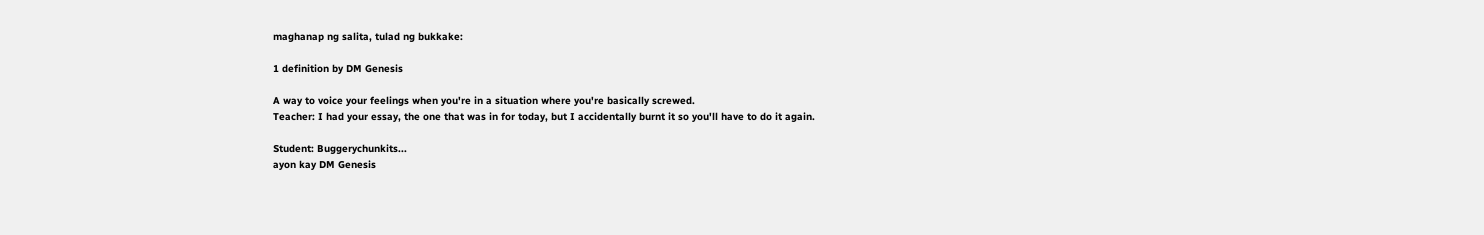maghanap ng salita, tulad ng bukkake:

1 definition by DM Genesis

A way to voice your feelings when you're in a situation where you're basically screwed.
Teacher: I had your essay, the one that was in for today, but I accidentally burnt it so you'll have to do it again.

Student: Buggerychunkits...
ayon kay DM Genesis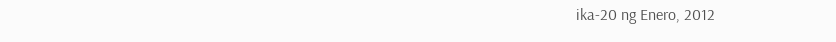ika-20 ng Enero, 2012